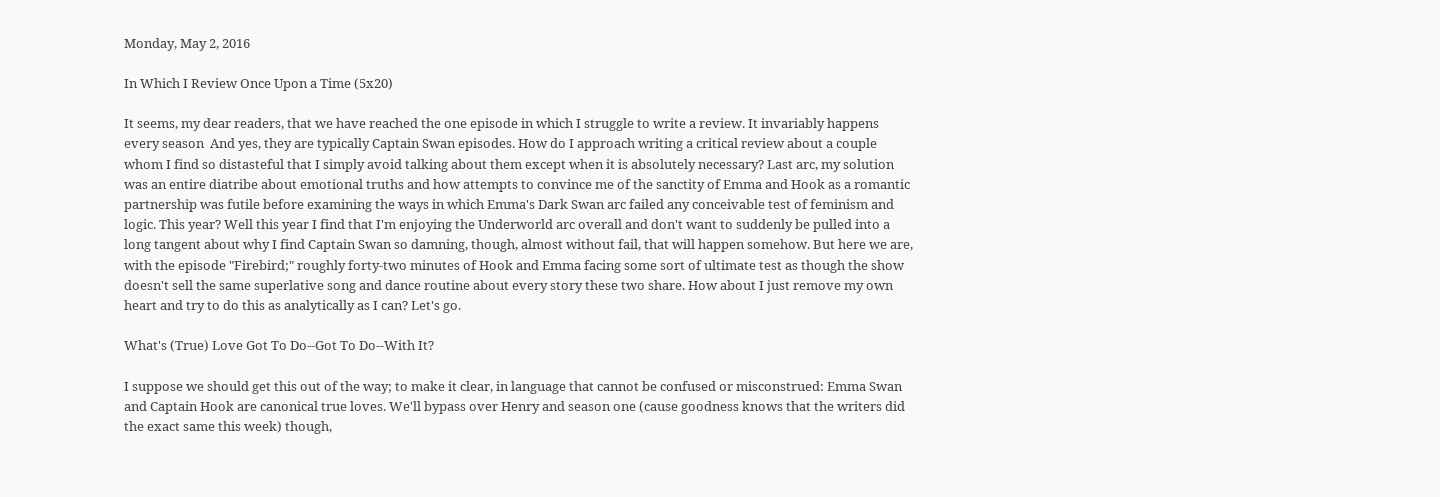Monday, May 2, 2016

In Which I Review Once Upon a Time (5x20)

It seems, my dear readers, that we have reached the one episode in which I struggle to write a review. It invariably happens every season  And yes, they are typically Captain Swan episodes. How do I approach writing a critical review about a couple whom I find so distasteful that I simply avoid talking about them except when it is absolutely necessary? Last arc, my solution was an entire diatribe about emotional truths and how attempts to convince me of the sanctity of Emma and Hook as a romantic partnership was futile before examining the ways in which Emma's Dark Swan arc failed any conceivable test of feminism and logic. This year? Well this year I find that I'm enjoying the Underworld arc overall and don't want to suddenly be pulled into a long tangent about why I find Captain Swan so damning, though, almost without fail, that will happen somehow. But here we are, with the episode "Firebird;" roughly forty-two minutes of Hook and Emma facing some sort of ultimate test as though the show doesn't sell the same superlative song and dance routine about every story these two share. How about I just remove my own heart and try to do this as analytically as I can? Let's go.

What's (True) Love Got To Do--Got To Do--With It?

I suppose we should get this out of the way; to make it clear, in language that cannot be confused or misconstrued: Emma Swan and Captain Hook are canonical true loves. We'll bypass over Henry and season one (cause goodness knows that the writers did the exact same this week) though,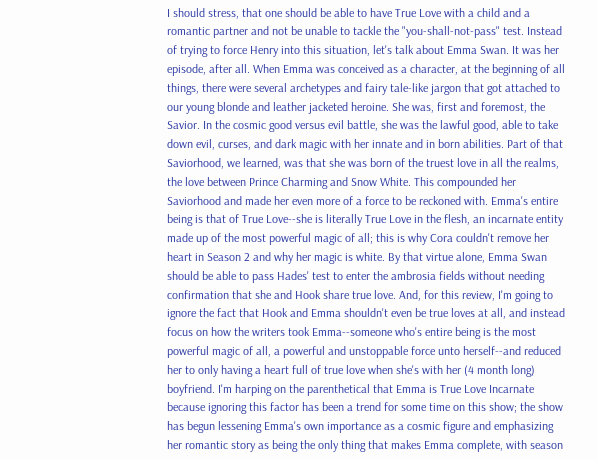I should stress, that one should be able to have True Love with a child and a romantic partner and not be unable to tackle the "you-shall-not-pass" test. Instead of trying to force Henry into this situation, let's talk about Emma Swan. It was her episode, after all. When Emma was conceived as a character, at the beginning of all things, there were several archetypes and fairy tale-like jargon that got attached to our young blonde and leather jacketed heroine. She was, first and foremost, the Savior. In the cosmic good versus evil battle, she was the lawful good, able to take down evil, curses, and dark magic with her innate and in born abilities. Part of that Saviorhood, we learned, was that she was born of the truest love in all the realms, the love between Prince Charming and Snow White. This compounded her Saviorhood and made her even more of a force to be reckoned with. Emma's entire being is that of True Love--she is literally True Love in the flesh, an incarnate entity made up of the most powerful magic of all; this is why Cora couldn't remove her heart in Season 2 and why her magic is white. By that virtue alone, Emma Swan should be able to pass Hades' test to enter the ambrosia fields without needing confirmation that she and Hook share true love. And, for this review, I'm going to ignore the fact that Hook and Emma shouldn't even be true loves at all, and instead focus on how the writers took Emma--someone who's entire being is the most powerful magic of all, a powerful and unstoppable force unto herself--and reduced her to only having a heart full of true love when she's with her (4 month long) boyfriend. I'm harping on the parenthetical that Emma is True Love Incarnate because ignoring this factor has been a trend for some time on this show; the show has begun lessening Emma's own importance as a cosmic figure and emphasizing her romantic story as being the only thing that makes Emma complete, with season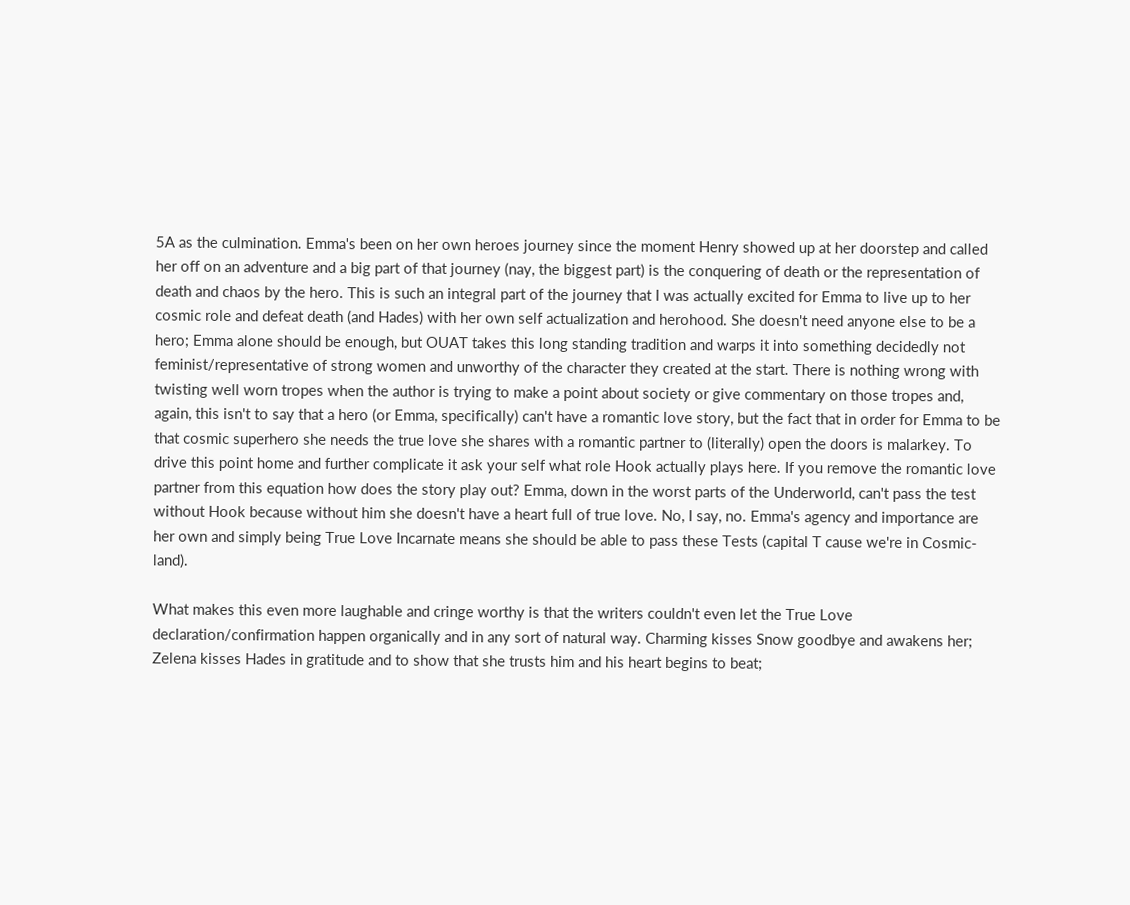5A as the culmination. Emma's been on her own heroes journey since the moment Henry showed up at her doorstep and called her off on an adventure and a big part of that journey (nay, the biggest part) is the conquering of death or the representation of death and chaos by the hero. This is such an integral part of the journey that I was actually excited for Emma to live up to her cosmic role and defeat death (and Hades) with her own self actualization and herohood. She doesn't need anyone else to be a hero; Emma alone should be enough, but OUAT takes this long standing tradition and warps it into something decidedly not feminist/representative of strong women and unworthy of the character they created at the start. There is nothing wrong with twisting well worn tropes when the author is trying to make a point about society or give commentary on those tropes and, again, this isn't to say that a hero (or Emma, specifically) can't have a romantic love story, but the fact that in order for Emma to be that cosmic superhero she needs the true love she shares with a romantic partner to (literally) open the doors is malarkey. To drive this point home and further complicate it ask your self what role Hook actually plays here. If you remove the romantic love partner from this equation how does the story play out? Emma, down in the worst parts of the Underworld, can't pass the test without Hook because without him she doesn't have a heart full of true love. No, I say, no. Emma's agency and importance are her own and simply being True Love Incarnate means she should be able to pass these Tests (capital T cause we're in Cosmic-land).

What makes this even more laughable and cringe worthy is that the writers couldn't even let the True Love declaration/confirmation happen organically and in any sort of natural way. Charming kisses Snow goodbye and awakens her; Zelena kisses Hades in gratitude and to show that she trusts him and his heart begins to beat;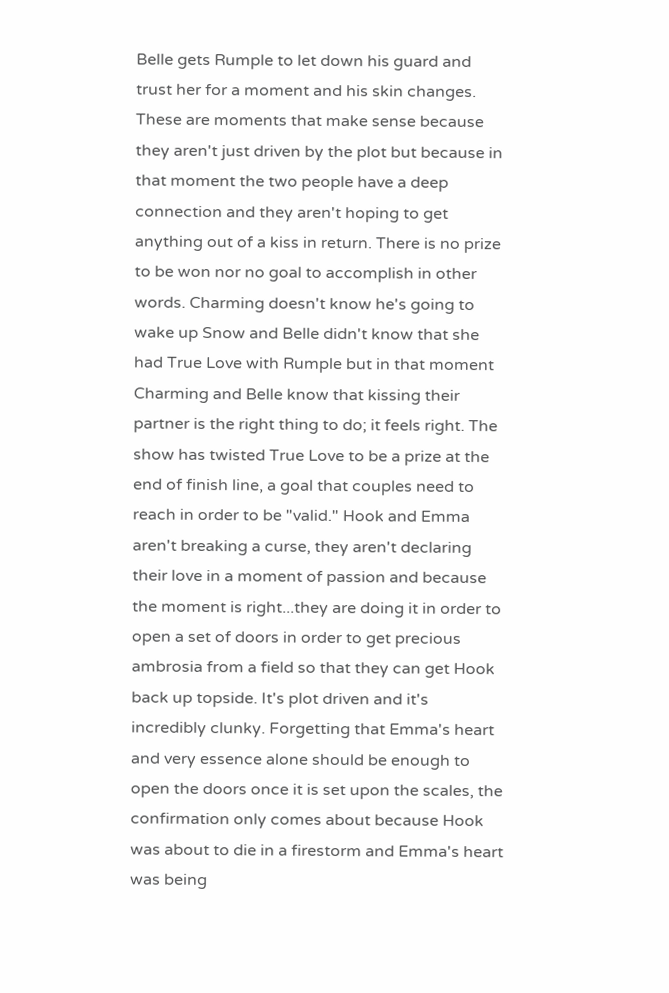Belle gets Rumple to let down his guard and trust her for a moment and his skin changes. These are moments that make sense because they aren't just driven by the plot but because in that moment the two people have a deep connection and they aren't hoping to get anything out of a kiss in return. There is no prize to be won nor no goal to accomplish in other words. Charming doesn't know he's going to wake up Snow and Belle didn't know that she had True Love with Rumple but in that moment Charming and Belle know that kissing their partner is the right thing to do; it feels right. The show has twisted True Love to be a prize at the end of finish line, a goal that couples need to reach in order to be "valid." Hook and Emma aren't breaking a curse, they aren't declaring their love in a moment of passion and because the moment is right...they are doing it in order to open a set of doors in order to get precious ambrosia from a field so that they can get Hook back up topside. It's plot driven and it's incredibly clunky. Forgetting that Emma's heart and very essence alone should be enough to open the doors once it is set upon the scales, the confirmation only comes about because Hook was about to die in a firestorm and Emma's heart was being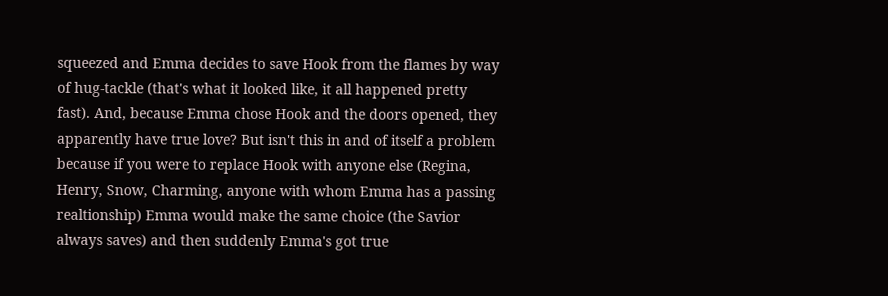squeezed and Emma decides to save Hook from the flames by way of hug-tackle (that's what it looked like, it all happened pretty fast). And, because Emma chose Hook and the doors opened, they apparently have true love? But isn't this in and of itself a problem because if you were to replace Hook with anyone else (Regina, Henry, Snow, Charming, anyone with whom Emma has a passing realtionship) Emma would make the same choice (the Savior always saves) and then suddenly Emma's got true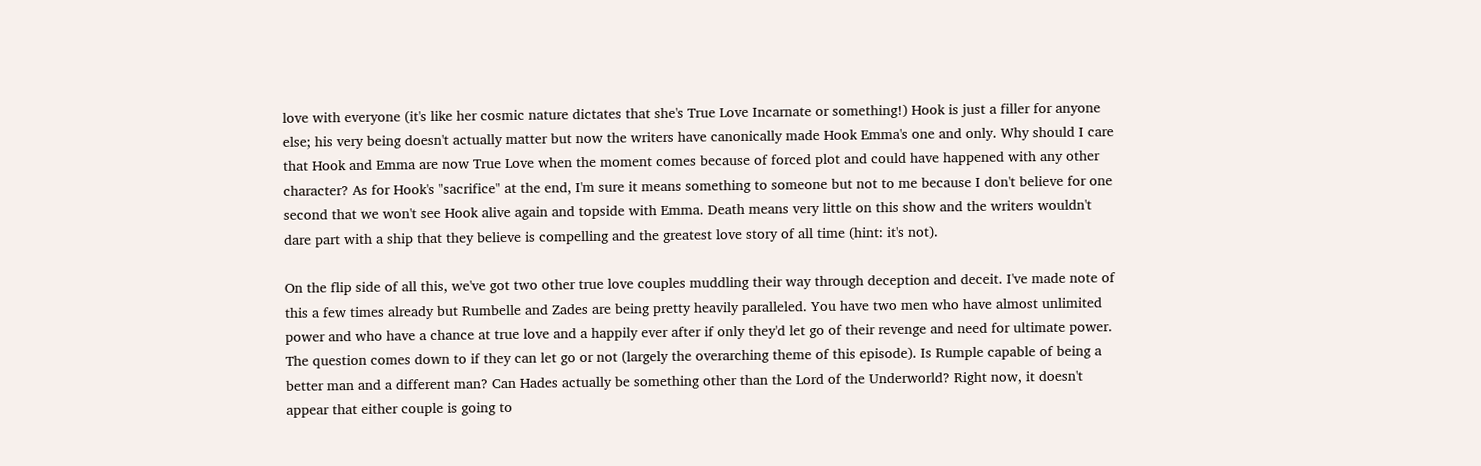love with everyone (it's like her cosmic nature dictates that she's True Love Incarnate or something!) Hook is just a filler for anyone else; his very being doesn't actually matter but now the writers have canonically made Hook Emma's one and only. Why should I care that Hook and Emma are now True Love when the moment comes because of forced plot and could have happened with any other character? As for Hook's "sacrifice" at the end, I'm sure it means something to someone but not to me because I don't believe for one second that we won't see Hook alive again and topside with Emma. Death means very little on this show and the writers wouldn't dare part with a ship that they believe is compelling and the greatest love story of all time (hint: it's not).

On the flip side of all this, we've got two other true love couples muddling their way through deception and deceit. I've made note of this a few times already but Rumbelle and Zades are being pretty heavily paralleled. You have two men who have almost unlimited power and who have a chance at true love and a happily ever after if only they'd let go of their revenge and need for ultimate power. The question comes down to if they can let go or not (largely the overarching theme of this episode). Is Rumple capable of being a better man and a different man? Can Hades actually be something other than the Lord of the Underworld? Right now, it doesn't appear that either couple is going to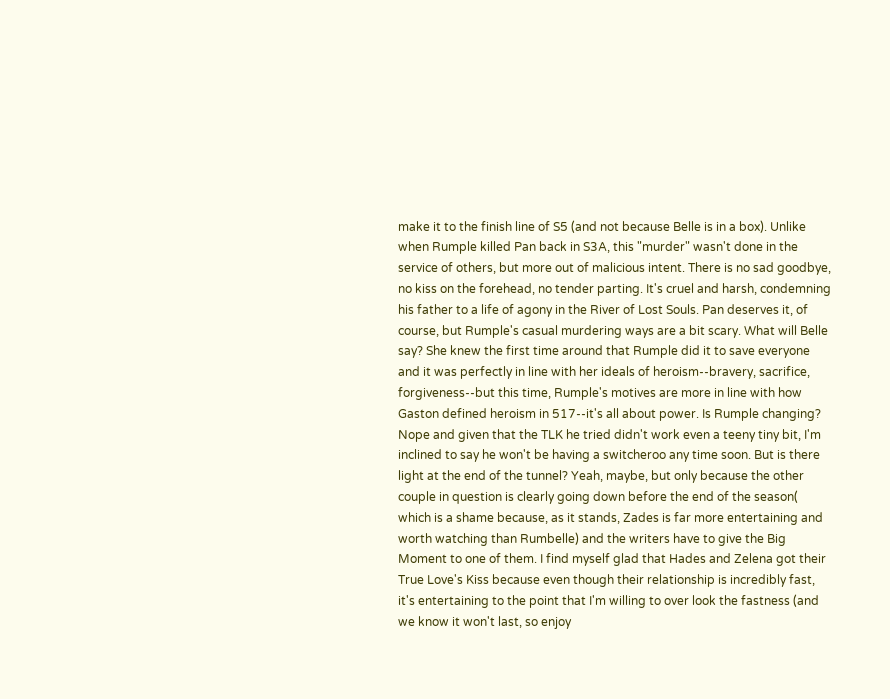make it to the finish line of S5 (and not because Belle is in a box). Unlike when Rumple killed Pan back in S3A, this "murder" wasn't done in the service of others, but more out of malicious intent. There is no sad goodbye, no kiss on the forehead, no tender parting. It's cruel and harsh, condemning his father to a life of agony in the River of Lost Souls. Pan deserves it, of course, but Rumple's casual murdering ways are a bit scary. What will Belle say? She knew the first time around that Rumple did it to save everyone and it was perfectly in line with her ideals of heroism--bravery, sacrifice, forgiveness--but this time, Rumple's motives are more in line with how Gaston defined heroism in 517--it's all about power. Is Rumple changing? Nope and given that the TLK he tried didn't work even a teeny tiny bit, I'm inclined to say he won't be having a switcheroo any time soon. But is there light at the end of the tunnel? Yeah, maybe, but only because the other couple in question is clearly going down before the end of the season( which is a shame because, as it stands, Zades is far more entertaining and worth watching than Rumbelle) and the writers have to give the Big Moment to one of them. I find myself glad that Hades and Zelena got their True Love's Kiss because even though their relationship is incredibly fast, it's entertaining to the point that I'm willing to over look the fastness (and we know it won't last, so enjoy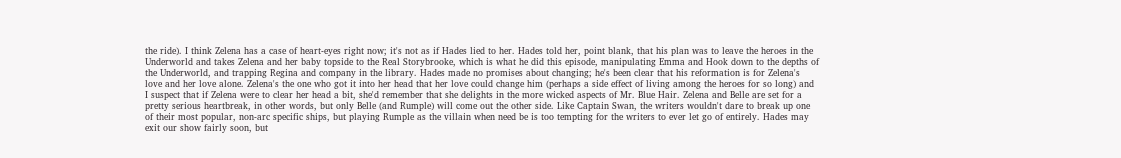the ride). I think Zelena has a case of heart-eyes right now; it's not as if Hades lied to her. Hades told her, point blank, that his plan was to leave the heroes in the Underworld and takes Zelena and her baby topside to the Real Storybrooke, which is what he did this episode, manipulating Emma and Hook down to the depths of the Underworld, and trapping Regina and company in the library. Hades made no promises about changing; he's been clear that his reformation is for Zelena's love and her love alone. Zelena's the one who got it into her head that her love could change him (perhaps a side effect of living among the heroes for so long) and I suspect that if Zelena were to clear her head a bit, she'd remember that she delights in the more wicked aspects of Mr. Blue Hair. Zelena and Belle are set for a pretty serious heartbreak, in other words, but only Belle (and Rumple) will come out the other side. Like Captain Swan, the writers wouldn't dare to break up one of their most popular, non-arc specific ships, but playing Rumple as the villain when need be is too tempting for the writers to ever let go of entirely. Hades may exit our show fairly soon, but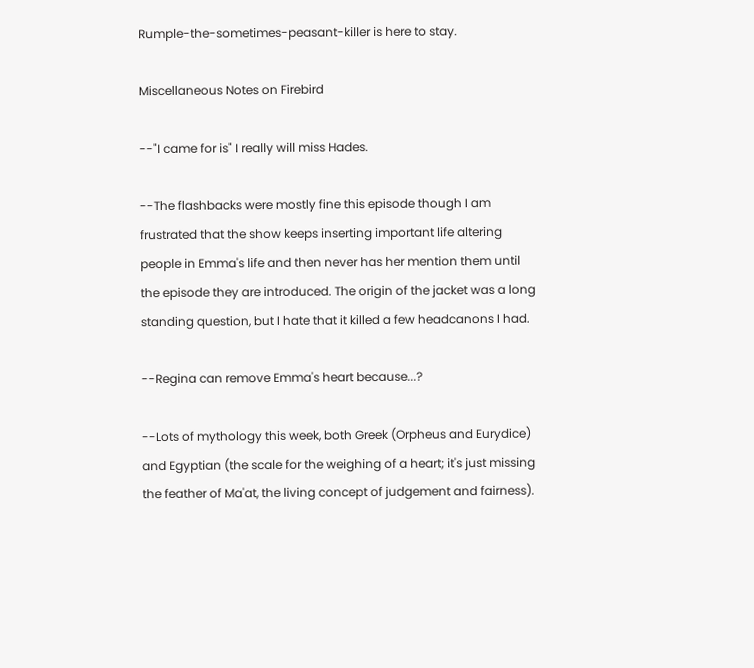Rumple-the-sometimes-peasant-killer is here to stay.

Miscellaneous Notes on Firebird

--"I came for is" I really will miss Hades.

--The flashbacks were mostly fine this episode though I am frustrated that the show keeps inserting important life altering people in Emma's life and then never has her mention them until the episode they are introduced. The origin of the jacket was a long standing question, but I hate that it killed a few headcanons I had.

--Regina can remove Emma's heart because...?

--Lots of mythology this week, both Greek (Orpheus and Eurydice) and Egyptian (the scale for the weighing of a heart; it's just missing the feather of Ma'at, the living concept of judgement and fairness).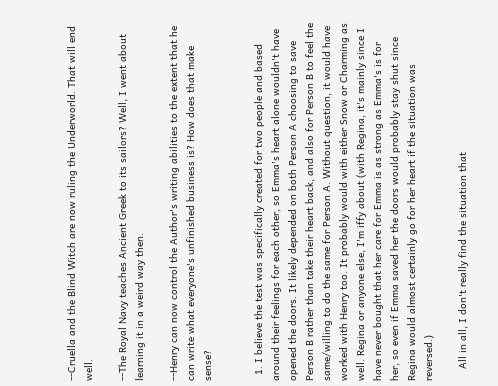--Cruella and the Blind Witch are now ruling the Underworld. That will end well.

--The Royal Navy teaches Ancient Greek to its sailors? Well, I went about learning it in a weird way then.

--Henry can now control the Author's writing abilities to the extent that he can write what everyone's unfinished business is? How does that make sense?


  1. I believe the test was specifically created for two people and based around their feelings for each other, so Emma's heart alone wouldn't have opened the doors. It likely depended on both Person A choosing to save Person B rather than take their heart back, and also for Person B to feel the same/willing to do the same for Person A. Without question, it would have worked with Henry too. It probably would with either Snow or Charming as well. Regina or anyone else, I'm iffy about (with Regina, it's mainly since I have never bought that her care for Emma is as strong as Emma's is for her, so even if Emma saved her the doors would probably stay shut since Regina would almost certainly go for her heart if the situation was reversed.)

    All in all, I don't really find the situation that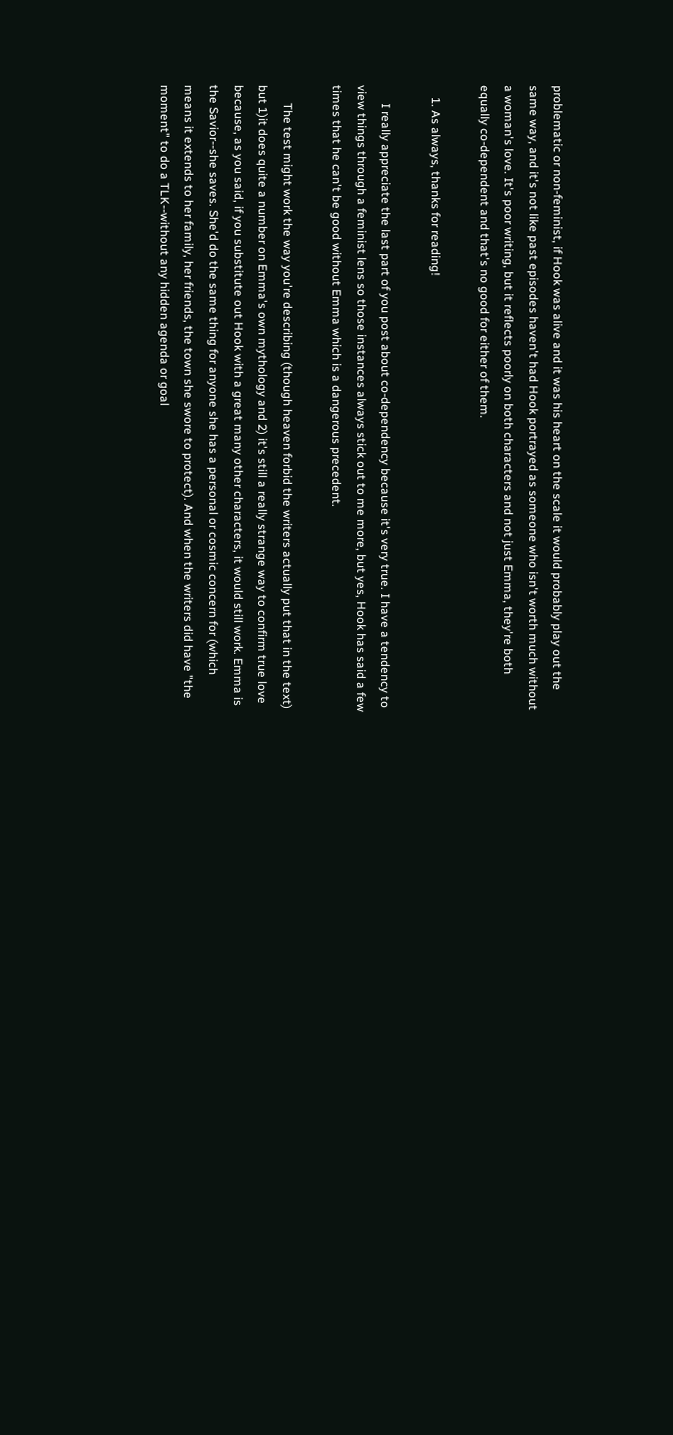problematic or non-feminist, if Hook was alive and it was his heart on the scale it would probably play out the same way, and it's not like past episodes haven't had Hook portrayed as someone who isn't worth much without a woman's love. It's poor writing, but it reflects poorly on both characters and not just Emma, they're both equally co-dependent and that's no good for either of them.

    1. As always, thanks for reading!

      I really appreciate the last part of you post about co-dependency because it's very true. I have a tendency to view things through a feminist lens so those instances always stick out to me more, but yes, Hook has said a few times that he can't be good without Emma which is a dangerous precedent.

      The test might work the way you're describing (though heaven forbid the writers actually put that in the text) but 1)it does quite a number on Emma's own mythology and 2) it's still a really strange way to confirm true love because, as you said, if you substitute out Hook with a great many other characters, it would still work. Emma is the Savior--she saves. She'd do the same thing for anyone she has a personal or cosmic concern for (which means it extends to her family, her friends, the town she swore to protect). And when the writers did have "the moment" to do a TLK--without any hidden agenda or goal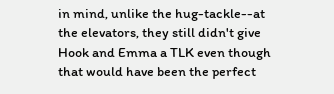in mind, unlike the hug-tackle--at the elevators, they still didn't give Hook and Emma a TLK even though that would have been the perfect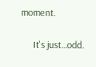moment.

      It's just...odd.